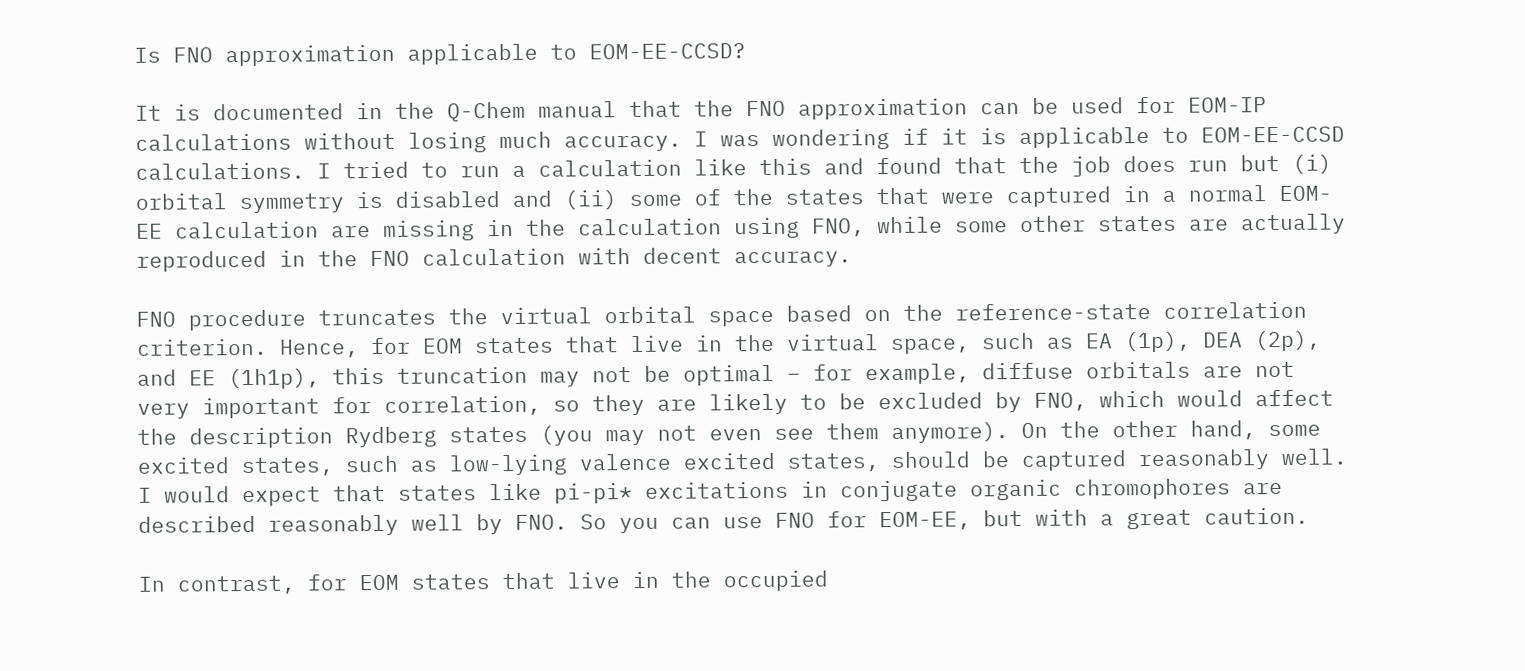Is FNO approximation applicable to EOM-EE-CCSD?

It is documented in the Q-Chem manual that the FNO approximation can be used for EOM-IP calculations without losing much accuracy. I was wondering if it is applicable to EOM-EE-CCSD calculations. I tried to run a calculation like this and found that the job does run but (i) orbital symmetry is disabled and (ii) some of the states that were captured in a normal EOM-EE calculation are missing in the calculation using FNO, while some other states are actually reproduced in the FNO calculation with decent accuracy.

FNO procedure truncates the virtual orbital space based on the reference-state correlation criterion. Hence, for EOM states that live in the virtual space, such as EA (1p), DEA (2p), and EE (1h1p), this truncation may not be optimal – for example, diffuse orbitals are not very important for correlation, so they are likely to be excluded by FNO, which would affect the description Rydberg states (you may not even see them anymore). On the other hand, some excited states, such as low-lying valence excited states, should be captured reasonably well. I would expect that states like pi-pi* excitations in conjugate organic chromophores are described reasonably well by FNO. So you can use FNO for EOM-EE, but with a great caution.

In contrast, for EOM states that live in the occupied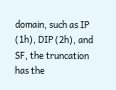domain, such as IP (1h), DIP (2h), and SF, the truncation has the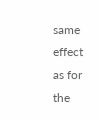same effect as for the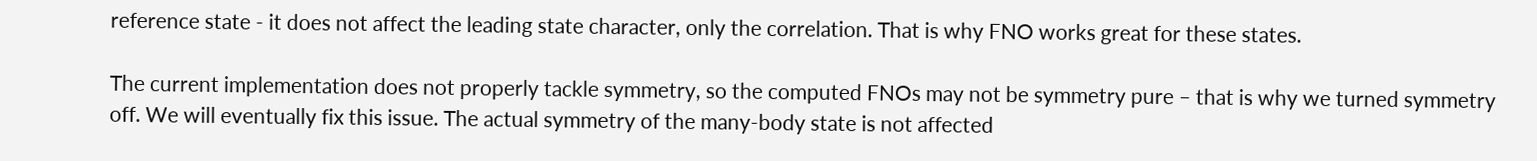reference state - it does not affect the leading state character, only the correlation. That is why FNO works great for these states.

The current implementation does not properly tackle symmetry, so the computed FNOs may not be symmetry pure – that is why we turned symmetry off. We will eventually fix this issue. The actual symmetry of the many-body state is not affected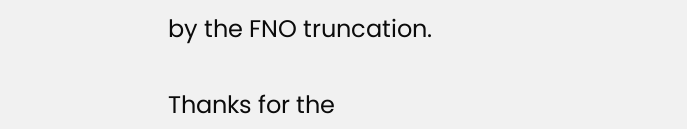by the FNO truncation.

Thanks for the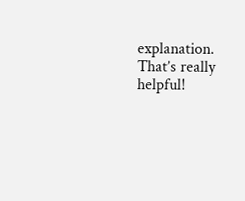explanation. That’s really helpful!